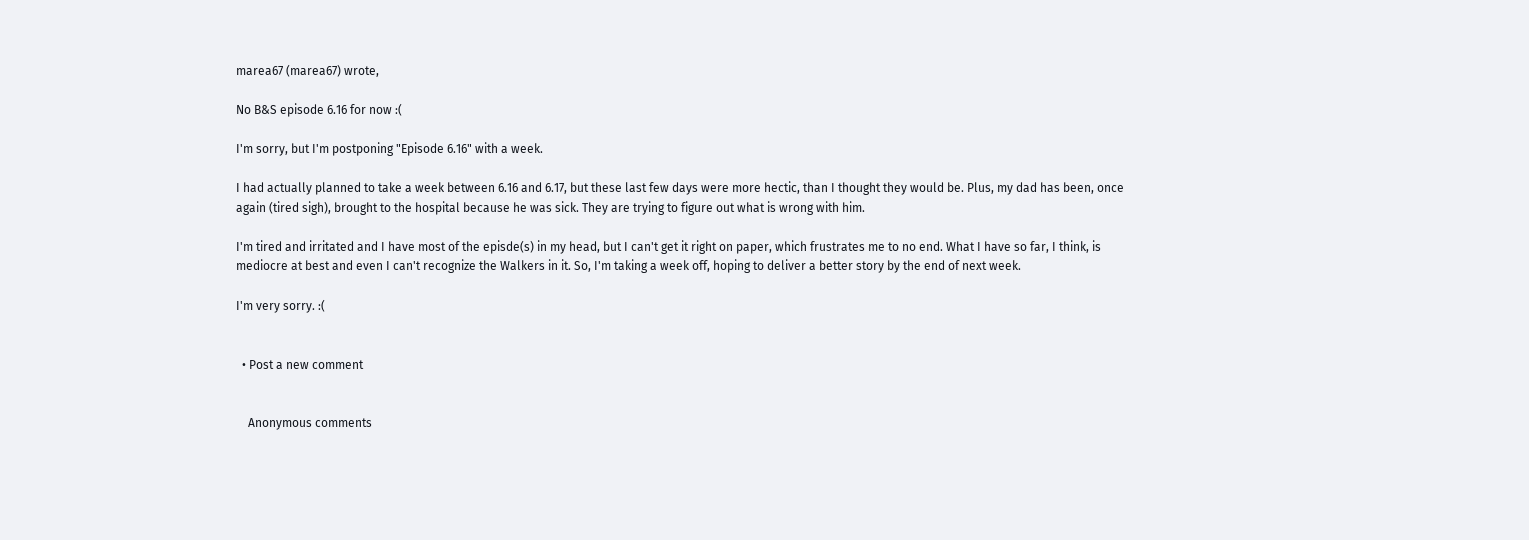marea67 (marea67) wrote,

No B&S episode 6.16 for now :(

I'm sorry, but I'm postponing "Episode 6.16" with a week.

I had actually planned to take a week between 6.16 and 6.17, but these last few days were more hectic, than I thought they would be. Plus, my dad has been, once again (tired sigh), brought to the hospital because he was sick. They are trying to figure out what is wrong with him.

I'm tired and irritated and I have most of the episde(s) in my head, but I can't get it right on paper, which frustrates me to no end. What I have so far, I think, is mediocre at best and even I can't recognize the Walkers in it. So, I'm taking a week off, hoping to deliver a better story by the end of next week.

I'm very sorry. :(


  • Post a new comment


    Anonymous comments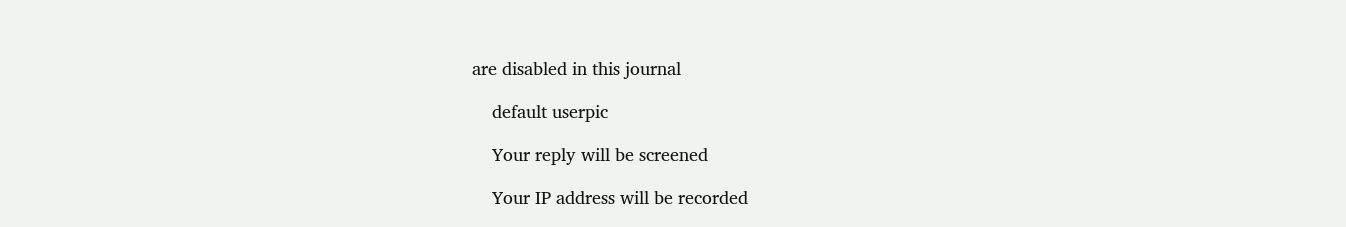are disabled in this journal

    default userpic

    Your reply will be screened

    Your IP address will be recorded